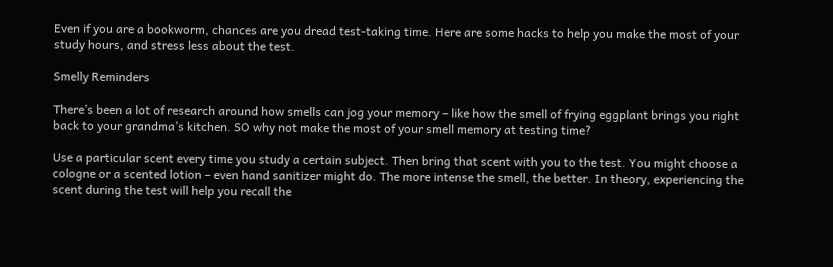Even if you are a bookworm, chances are you dread test-taking time. Here are some hacks to help you make the most of your study hours, and stress less about the test.

Smelly Reminders

There’s been a lot of research around how smells can jog your memory – like how the smell of frying eggplant brings you right back to your grandma’s kitchen. SO why not make the most of your smell memory at testing time?

Use a particular scent every time you study a certain subject. Then bring that scent with you to the test. You might choose a cologne or a scented lotion – even hand sanitizer might do. The more intense the smell, the better. In theory, experiencing the scent during the test will help you recall the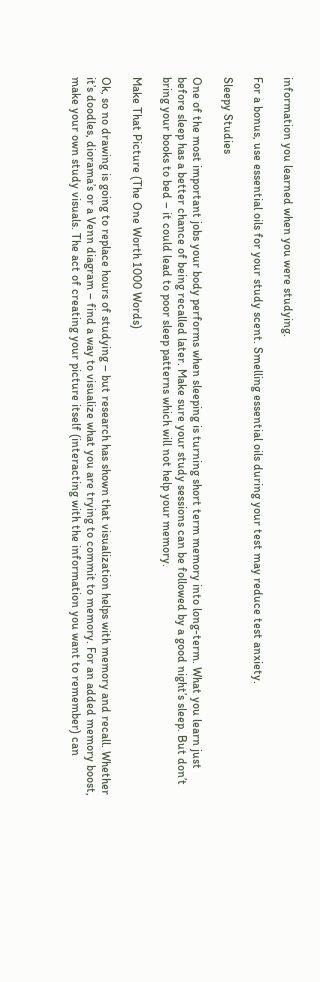information you learned when you were studying.

For a bonus, use essential oils for your study scent. Smelling essential oils during your test may reduce test anxiety.

Sleepy Studies

One of the most important jobs your body performs when sleeping is turning short term memory into long-term. What you learn just before sleep has a better chance of being recalled later. Make sure your study sessions can be followed by a good night’s sleep. But don’t bring your books to bed – it could lead to poor sleep patterns which will not help your memory.

Make That Picture (The One Worth 1000 Words)

Ok, so no drawing is going to replace hours of studying – but research has shown that visualization helps with memory and recall. Whether it’s doodles, diorama’s or a Venn diagram – find a way to visualize what you are trying to commit to memory. For an added memory boost, make your own study visuals. The act of creating your picture itself (interacting with the information you want to remember) can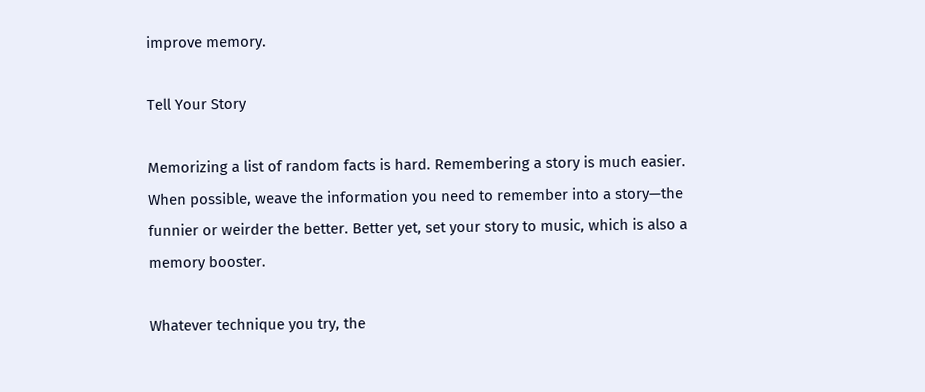improve memory.

Tell Your Story

Memorizing a list of random facts is hard. Remembering a story is much easier. When possible, weave the information you need to remember into a story—the funnier or weirder the better. Better yet, set your story to music, which is also a memory booster.

Whatever technique you try, the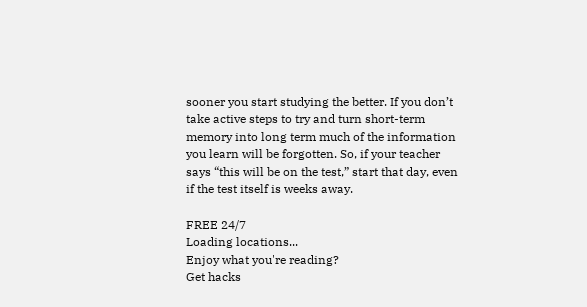sooner you start studying the better. If you don’t take active steps to try and turn short-term memory into long term much of the information you learn will be forgotten. So, if your teacher says “this will be on the test,” start that day, even if the test itself is weeks away.

FREE 24/7
Loading locations...
Enjoy what you're reading?
Get hacks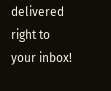delivered right to your inbox!